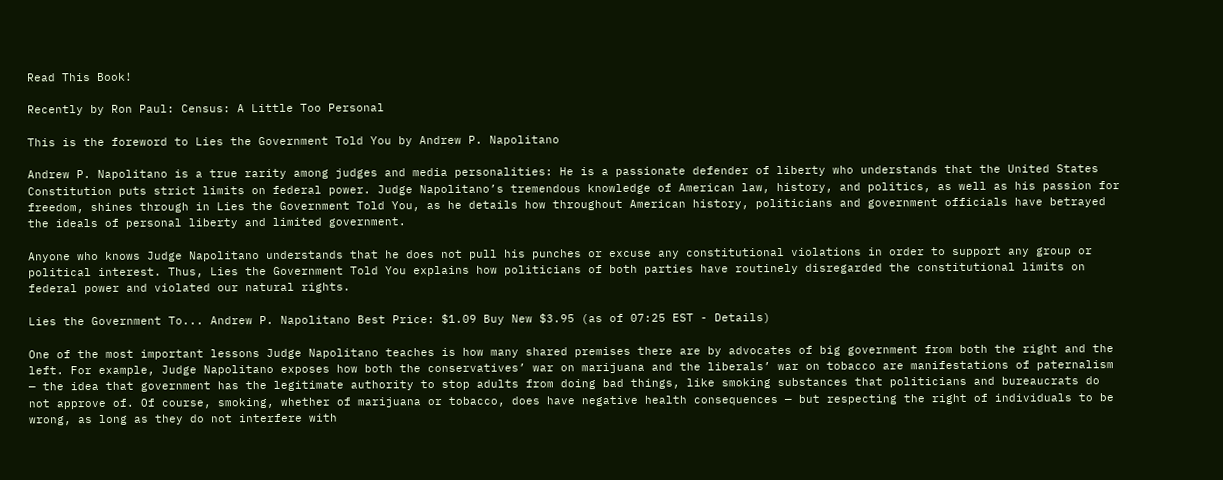Read This Book!

Recently by Ron Paul: Census: A Little Too Personal

This is the foreword to Lies the Government Told You by Andrew P. Napolitano

Andrew P. Napolitano is a true rarity among judges and media personalities: He is a passionate defender of liberty who understands that the United States Constitution puts strict limits on federal power. Judge Napolitano’s tremendous knowledge of American law, history, and politics, as well as his passion for freedom, shines through in Lies the Government Told You, as he details how throughout American history, politicians and government officials have betrayed the ideals of personal liberty and limited government.

Anyone who knows Judge Napolitano understands that he does not pull his punches or excuse any constitutional violations in order to support any group or political interest. Thus, Lies the Government Told You explains how politicians of both parties have routinely disregarded the constitutional limits on federal power and violated our natural rights.

Lies the Government To... Andrew P. Napolitano Best Price: $1.09 Buy New $3.95 (as of 07:25 EST - Details)

One of the most important lessons Judge Napolitano teaches is how many shared premises there are by advocates of big government from both the right and the left. For example, Judge Napolitano exposes how both the conservatives’ war on marijuana and the liberals’ war on tobacco are manifestations of paternalism — the idea that government has the legitimate authority to stop adults from doing bad things, like smoking substances that politicians and bureaucrats do not approve of. Of course, smoking, whether of marijuana or tobacco, does have negative health consequences — but respecting the right of individuals to be wrong, as long as they do not interfere with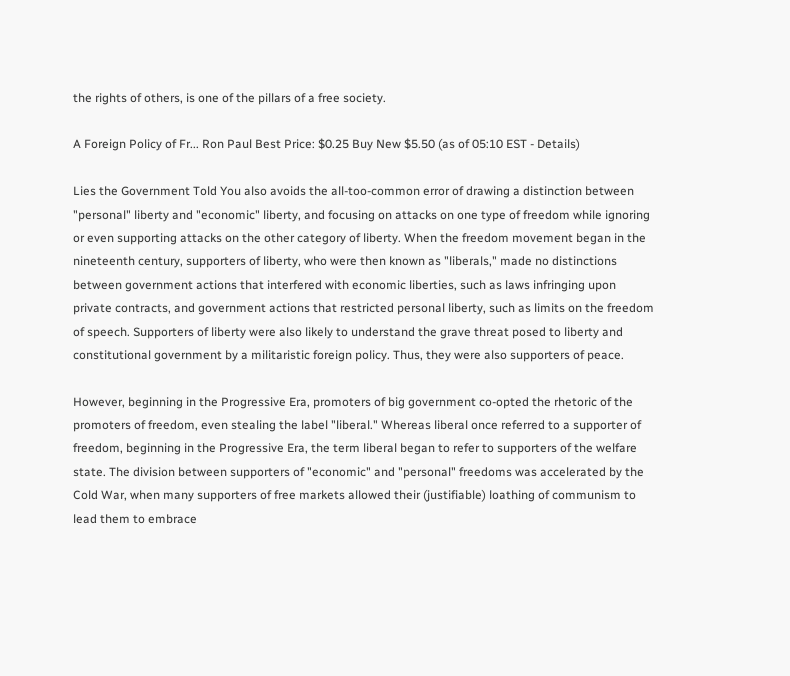the rights of others, is one of the pillars of a free society.

A Foreign Policy of Fr... Ron Paul Best Price: $0.25 Buy New $5.50 (as of 05:10 EST - Details)

Lies the Government Told You also avoids the all-too-common error of drawing a distinction between "personal" liberty and "economic" liberty, and focusing on attacks on one type of freedom while ignoring or even supporting attacks on the other category of liberty. When the freedom movement began in the nineteenth century, supporters of liberty, who were then known as "liberals," made no distinctions between government actions that interfered with economic liberties, such as laws infringing upon private contracts, and government actions that restricted personal liberty, such as limits on the freedom of speech. Supporters of liberty were also likely to understand the grave threat posed to liberty and constitutional government by a militaristic foreign policy. Thus, they were also supporters of peace.

However, beginning in the Progressive Era, promoters of big government co-opted the rhetoric of the promoters of freedom, even stealing the label "liberal." Whereas liberal once referred to a supporter of freedom, beginning in the Progressive Era, the term liberal began to refer to supporters of the welfare state. The division between supporters of "economic" and "personal" freedoms was accelerated by the Cold War, when many supporters of free markets allowed their (justifiable) loathing of communism to lead them to embrace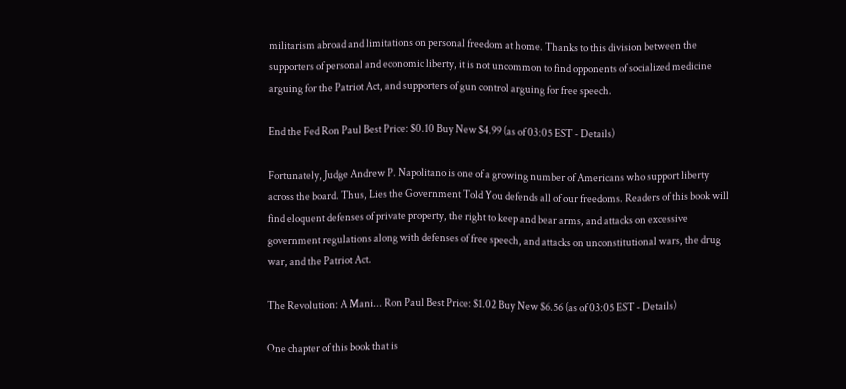militarism abroad and limitations on personal freedom at home. Thanks to this division between the supporters of personal and economic liberty, it is not uncommon to find opponents of socialized medicine arguing for the Patriot Act, and supporters of gun control arguing for free speech.

End the Fed Ron Paul Best Price: $0.10 Buy New $4.99 (as of 03:05 EST - Details)

Fortunately, Judge Andrew P. Napolitano is one of a growing number of Americans who support liberty across the board. Thus, Lies the Government Told You defends all of our freedoms. Readers of this book will find eloquent defenses of private property, the right to keep and bear arms, and attacks on excessive government regulations along with defenses of free speech, and attacks on unconstitutional wars, the drug war, and the Patriot Act.

The Revolution: A Mani... Ron Paul Best Price: $1.02 Buy New $6.56 (as of 03:05 EST - Details)

One chapter of this book that is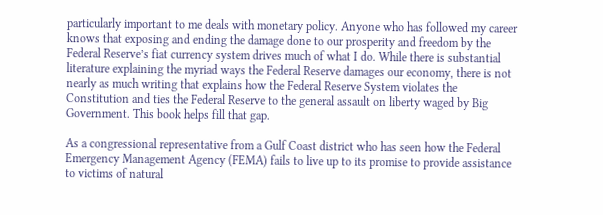particularly important to me deals with monetary policy. Anyone who has followed my career knows that exposing and ending the damage done to our prosperity and freedom by the Federal Reserve’s fiat currency system drives much of what I do. While there is substantial literature explaining the myriad ways the Federal Reserve damages our economy, there is not nearly as much writing that explains how the Federal Reserve System violates the Constitution and ties the Federal Reserve to the general assault on liberty waged by Big Government. This book helps fill that gap.

As a congressional representative from a Gulf Coast district who has seen how the Federal Emergency Management Agency (FEMA) fails to live up to its promise to provide assistance to victims of natural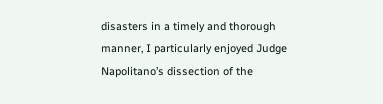disasters in a timely and thorough manner, I particularly enjoyed Judge Napolitano’s dissection of the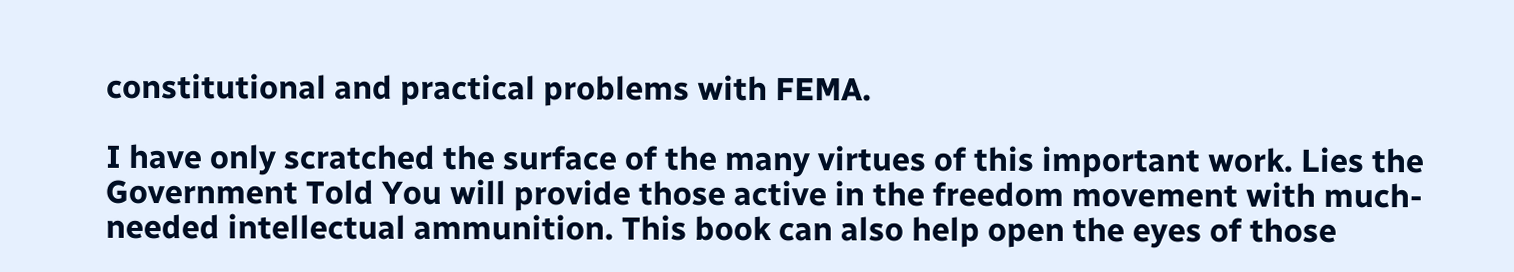constitutional and practical problems with FEMA.

I have only scratched the surface of the many virtues of this important work. Lies the Government Told You will provide those active in the freedom movement with much-needed intellectual ammunition. This book can also help open the eyes of those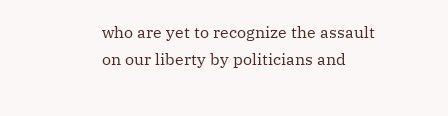who are yet to recognize the assault on our liberty by politicians and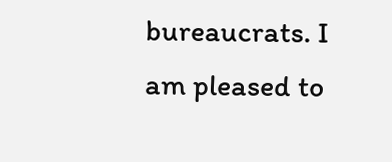bureaucrats. I am pleased to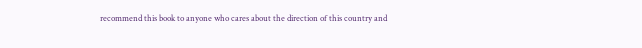recommend this book to anyone who cares about the direction of this country and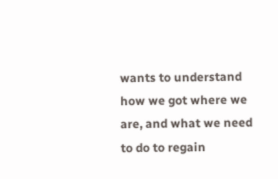wants to understand how we got where we are, and what we need to do to regain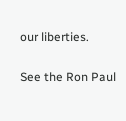our liberties.

See the Ron Paul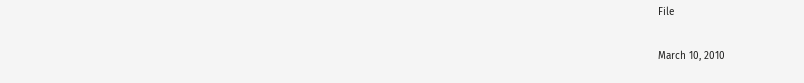File

March 10, 2010